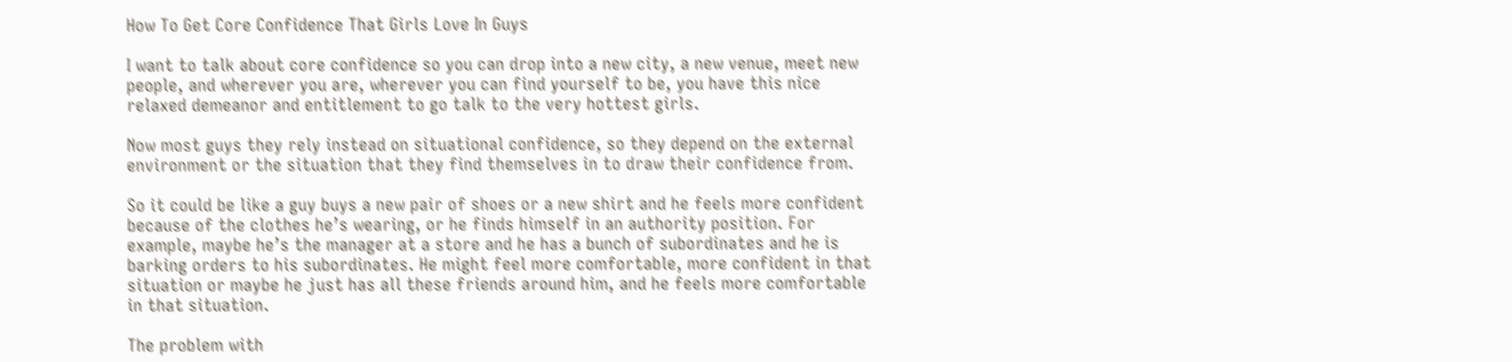How To Get Core Confidence That Girls Love In Guys

I want to talk about core confidence so you can drop into a new city, a new venue, meet new people, and wherever you are, wherever you can find yourself to be, you have this nice relaxed demeanor and entitlement to go talk to the very hottest girls.

Now most guys they rely instead on situational confidence, so they depend on the external environment or the situation that they find themselves in to draw their confidence from.

So it could be like a guy buys a new pair of shoes or a new shirt and he feels more confident because of the clothes he’s wearing, or he finds himself in an authority position. For example, maybe he’s the manager at a store and he has a bunch of subordinates and he is barking orders to his subordinates. He might feel more comfortable, more confident in that situation or maybe he just has all these friends around him, and he feels more comfortable in that situation.

The problem with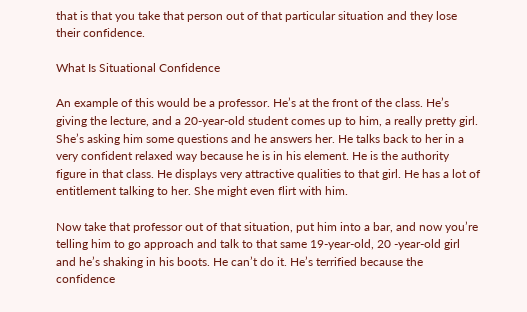that is that you take that person out of that particular situation and they lose their confidence.

What Is Situational Confidence

An example of this would be a professor. He’s at the front of the class. He’s giving the lecture, and a 20-year-old student comes up to him, a really pretty girl. She’s asking him some questions and he answers her. He talks back to her in a very confident relaxed way because he is in his element. He is the authority figure in that class. He displays very attractive qualities to that girl. He has a lot of entitlement talking to her. She might even flirt with him.

Now take that professor out of that situation, put him into a bar, and now you’re telling him to go approach and talk to that same 19-year-old, 20 -year-old girl and he’s shaking in his boots. He can’t do it. He’s terrified because the confidence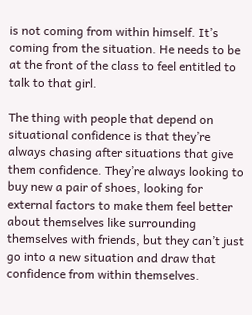is not coming from within himself. It’s coming from the situation. He needs to be at the front of the class to feel entitled to talk to that girl.

The thing with people that depend on situational confidence is that they’re always chasing after situations that give them confidence. They’re always looking to buy new a pair of shoes, looking for external factors to make them feel better about themselves like surrounding themselves with friends, but they can’t just go into a new situation and draw that confidence from within themselves.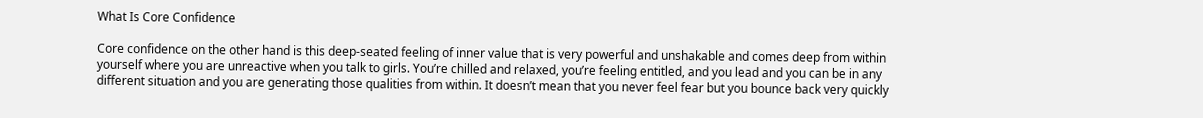What Is Core Confidence

Core confidence on the other hand is this deep-seated feeling of inner value that is very powerful and unshakable and comes deep from within yourself where you are unreactive when you talk to girls. You’re chilled and relaxed, you’re feeling entitled, and you lead and you can be in any different situation and you are generating those qualities from within. It doesn’t mean that you never feel fear but you bounce back very quickly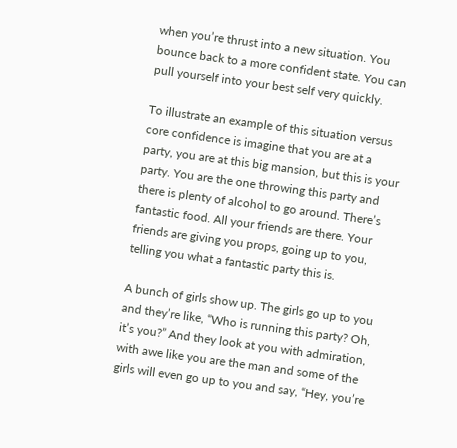when you’re thrust into a new situation. You bounce back to a more confident state. You can pull yourself into your best self very quickly.

To illustrate an example of this situation versus core confidence is imagine that you are at a party, you are at this big mansion, but this is your party. You are the one throwing this party and there is plenty of alcohol to go around. There’s fantastic food. All your friends are there. Your friends are giving you props, going up to you, telling you what a fantastic party this is.

A bunch of girls show up. The girls go up to you and they’re like, “Who is running this party? Oh, it’s you?” And they look at you with admiration, with awe like you are the man and some of the girls will even go up to you and say, “Hey, you’re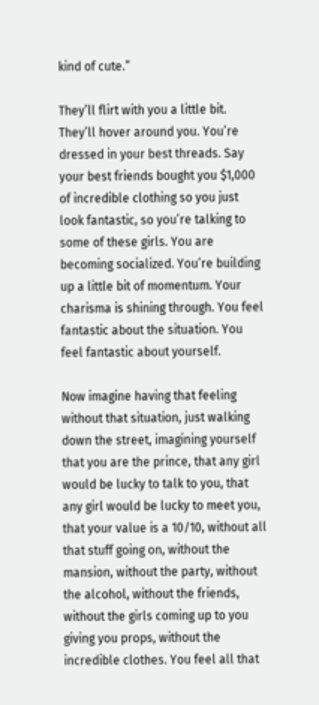kind of cute.”

They’ll flirt with you a little bit. They’ll hover around you. You’re dressed in your best threads. Say your best friends bought you $1,000 of incredible clothing so you just look fantastic, so you’re talking to some of these girls. You are becoming socialized. You’re building up a little bit of momentum. Your charisma is shining through. You feel fantastic about the situation. You feel fantastic about yourself.

Now imagine having that feeling without that situation, just walking down the street, imagining yourself that you are the prince, that any girl would be lucky to talk to you, that any girl would be lucky to meet you, that your value is a 10/10, without all that stuff going on, without the mansion, without the party, without the alcohol, without the friends, without the girls coming up to you giving you props, without the incredible clothes. You feel all that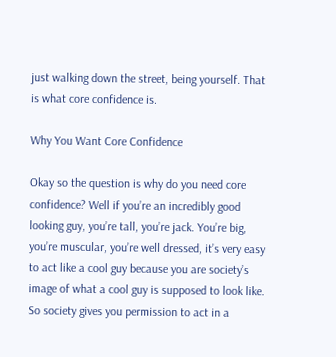just walking down the street, being yourself. That is what core confidence is.

Why You Want Core Confidence

Okay so the question is why do you need core confidence? Well if you’re an incredibly good looking guy, you’re tall, you’re jack. You’re big, you’re muscular, you’re well dressed, it’s very easy to act like a cool guy because you are society’s image of what a cool guy is supposed to look like. So society gives you permission to act in a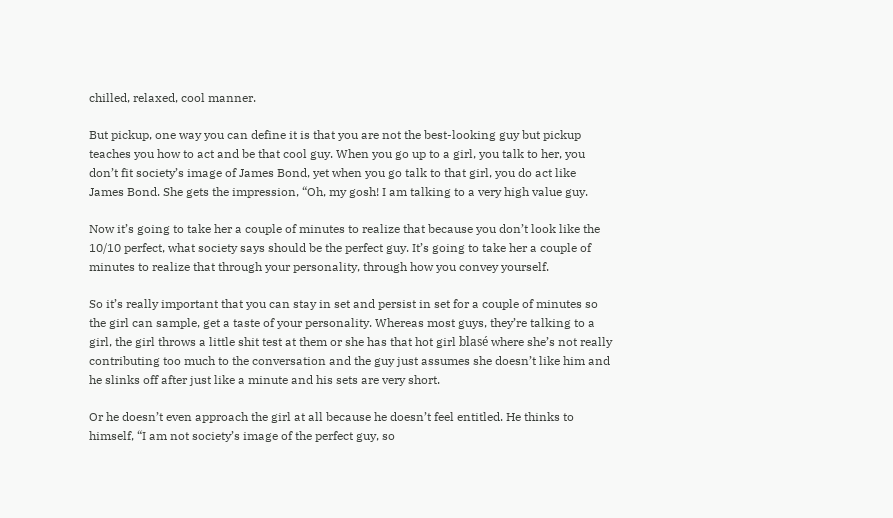chilled, relaxed, cool manner.

But pickup, one way you can define it is that you are not the best-looking guy but pickup teaches you how to act and be that cool guy. When you go up to a girl, you talk to her, you don’t fit society’s image of James Bond, yet when you go talk to that girl, you do act like James Bond. She gets the impression, “Oh, my gosh! I am talking to a very high value guy.

Now it’s going to take her a couple of minutes to realize that because you don’t look like the 10/10 perfect, what society says should be the perfect guy. It’s going to take her a couple of minutes to realize that through your personality, through how you convey yourself.

So it’s really important that you can stay in set and persist in set for a couple of minutes so the girl can sample, get a taste of your personality. Whereas most guys, they’re talking to a girl, the girl throws a little shit test at them or she has that hot girl blasé where she’s not really contributing too much to the conversation and the guy just assumes she doesn’t like him and he slinks off after just like a minute and his sets are very short.

Or he doesn’t even approach the girl at all because he doesn’t feel entitled. He thinks to himself, “I am not society’s image of the perfect guy, so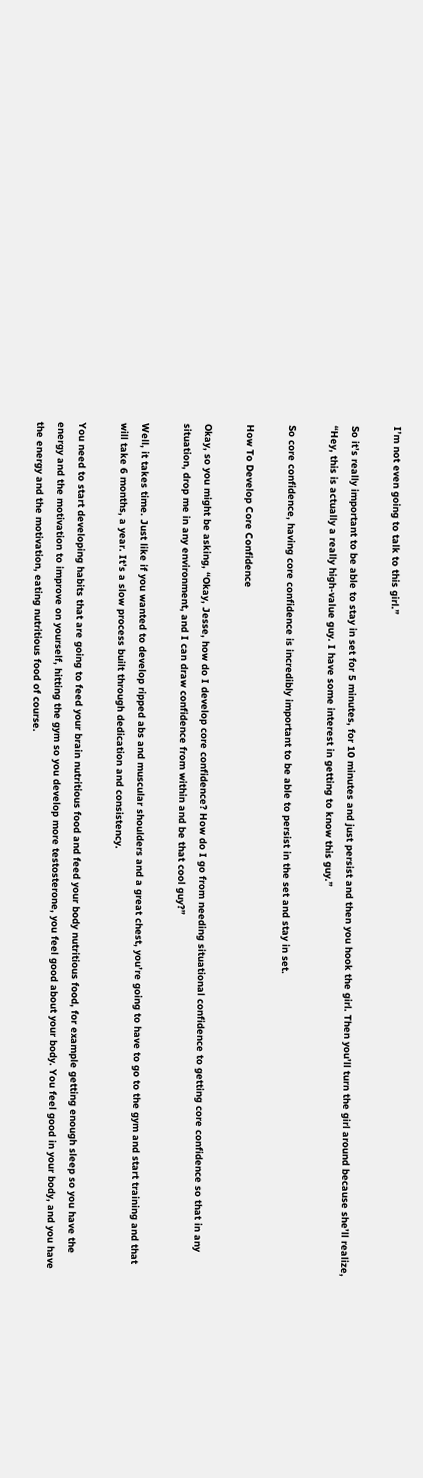I’m not even going to talk to this girl.”

So it’s really important to be able to stay in set for 5 minutes, for 10 minutes and just persist and then you hook the girl. Then you’ll turn the girl around because she’ll realize, “Hey, this is actually a really high-value guy. I have some interest in getting to know this guy.”

So core confidence, having core confidence is incredibly important to be able to persist in the set and stay in set.

How To Develop Core Confidence

Okay, so you might be asking, “Okay, Jesse, how do I develop core confidence? How do I go from needing situational confidence to getting core confidence so that in any situation, drop me in any environment, and I can draw confidence from within and be that cool guy?”

Well, it takes time. Just like if you wanted to develop ripped abs and muscular shoulders and a great chest, you’re going to have to go to the gym and start training and that will take 6 months, a year. It’s a slow process built through dedication and consistency.

You need to start developing habits that are going to feed your brain nutritious food and feed your body nutritious food, for example getting enough sleep so you have the energy and the motivation to improve on yourself, hitting the gym so you develop more testosterone, you feel good about your body. You feel good in your body, and you have the energy and the motivation, eating nutritious food of course.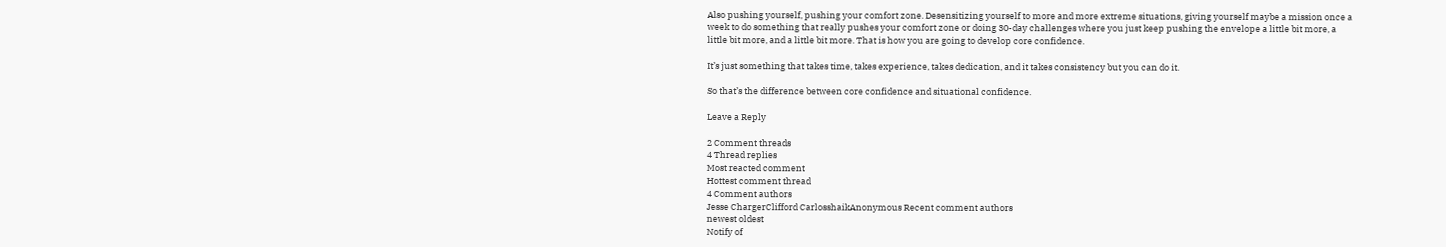Also pushing yourself, pushing your comfort zone. Desensitizing yourself to more and more extreme situations, giving yourself maybe a mission once a week to do something that really pushes your comfort zone or doing 30-day challenges where you just keep pushing the envelope a little bit more, a little bit more, and a little bit more. That is how you are going to develop core confidence.

It’s just something that takes time, takes experience, takes dedication, and it takes consistency but you can do it.

So that’s the difference between core confidence and situational confidence.

Leave a Reply

2 Comment threads
4 Thread replies
Most reacted comment
Hottest comment thread
4 Comment authors
Jesse ChargerClifford CarlosshaikAnonymous Recent comment authors
newest oldest
Notify of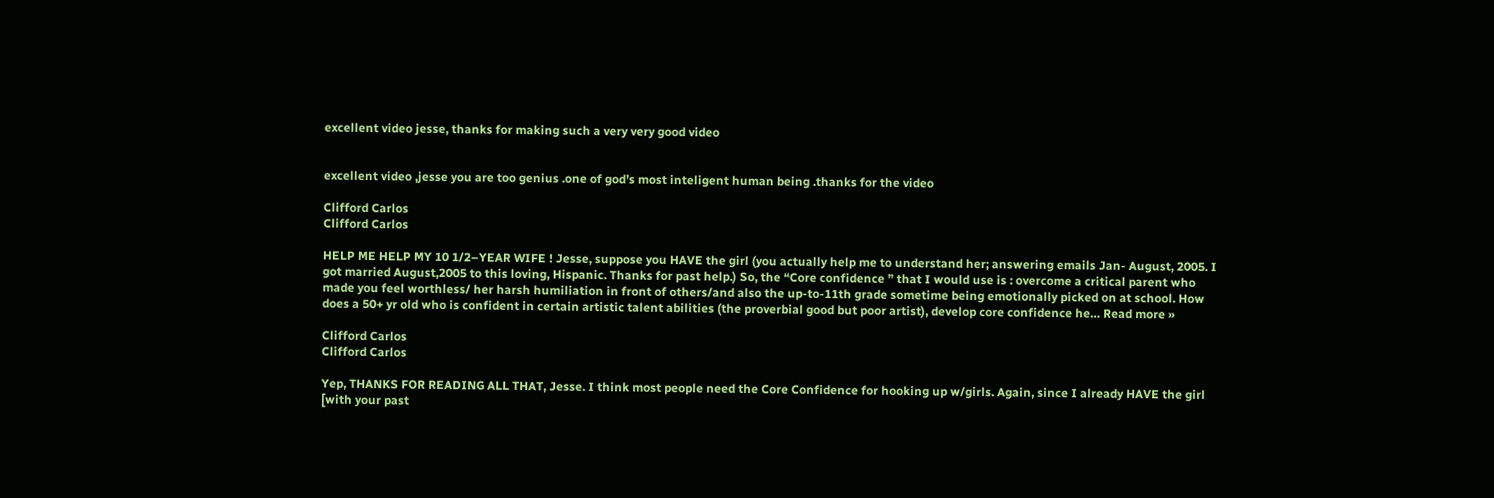excellent video jesse, thanks for making such a very very good video


excellent video ,jesse you are too genius .one of god’s most inteligent human being .thanks for the video

Clifford Carlos
Clifford Carlos

HELP ME HELP MY 10 1/2–YEAR WIFE ! Jesse, suppose you HAVE the girl (you actually help me to understand her; answering emails Jan- August, 2005. I got married August,2005 to this loving, Hispanic. Thanks for past help.) So, the “Core confidence ” that I would use is : overcome a critical parent who made you feel worthless/ her harsh humiliation in front of others/and also the up-to-11th grade sometime being emotionally picked on at school. How does a 50+ yr old who is confident in certain artistic talent abilities (the proverbial good but poor artist), develop core confidence he… Read more »

Clifford Carlos
Clifford Carlos

Yep, THANKS FOR READING ALL THAT, Jesse. I think most people need the Core Confidence for hooking up w/girls. Again, since I already HAVE the girl [with your past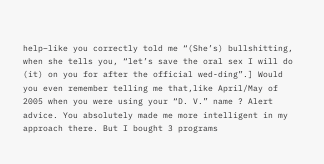help–like you correctly told me “(She’s) bullshitting, when she tells you, “let’s save the oral sex I will do (it) on you for after the official wed-ding”.] Would you even remember telling me that,like April/May of 2005 when you were using your “D. V.” name ? Alert advice. You absolutely made me more intelligent in my approach there. But I bought 3 programs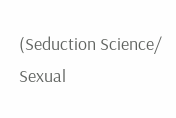(Seduction Science/ Sexual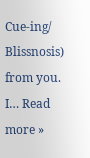Cue-ing/ Blissnosis) from you. I… Read more »